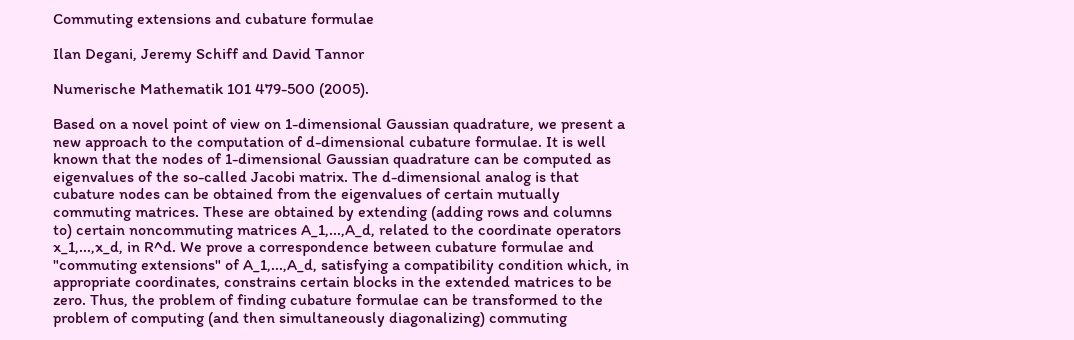Commuting extensions and cubature formulae

Ilan Degani, Jeremy Schiff and David Tannor

Numerische Mathematik 101 479-500 (2005).

Based on a novel point of view on 1-dimensional Gaussian quadrature, we present a new approach to the computation of d-dimensional cubature formulae. It is well known that the nodes of 1-dimensional Gaussian quadrature can be computed as eigenvalues of the so-called Jacobi matrix. The d-dimensional analog is that cubature nodes can be obtained from the eigenvalues of certain mutually commuting matrices. These are obtained by extending (adding rows and columns to) certain noncommuting matrices A_1,...,A_d, related to the coordinate operators x_1,...,x_d, in R^d. We prove a correspondence between cubature formulae and "commuting extensions" of A_1,...,A_d, satisfying a compatibility condition which, in appropriate coordinates, constrains certain blocks in the extended matrices to be zero. Thus, the problem of finding cubature formulae can be transformed to the problem of computing (and then simultaneously diagonalizing) commuting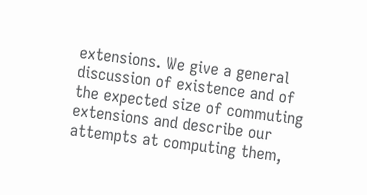extensions. We give a general discussion of existence and of the expected size of commuting extensions and describe our attempts at computing them,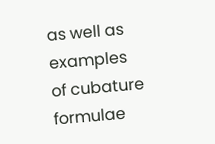as well as examples of cubature formulae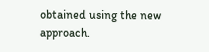obtained using the new approach.